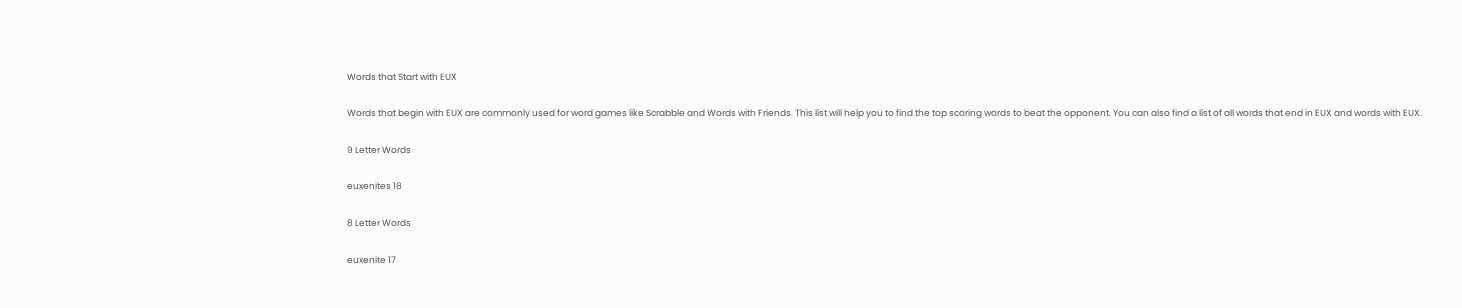Words that Start with EUX

Words that begin with EUX are commonly used for word games like Scrabble and Words with Friends. This list will help you to find the top scoring words to beat the opponent. You can also find a list of all words that end in EUX and words with EUX.

9 Letter Words

euxenites 18

8 Letter Words

euxenite 17